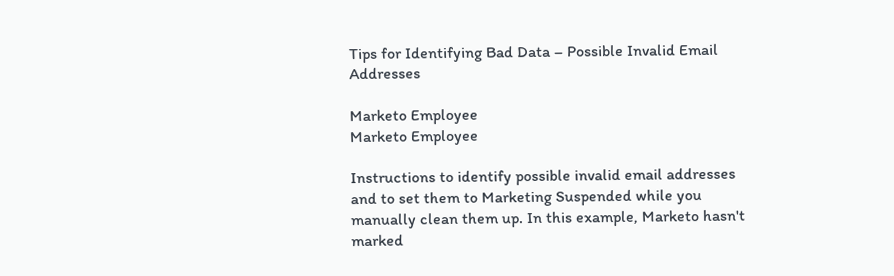Tips for Identifying Bad Data – Possible Invalid Email Addresses

Marketo Employee
Marketo Employee

Instructions to identify possible invalid email addresses and to set them to Marketing Suspended while you manually clean them up. In this example, Marketo hasn't marked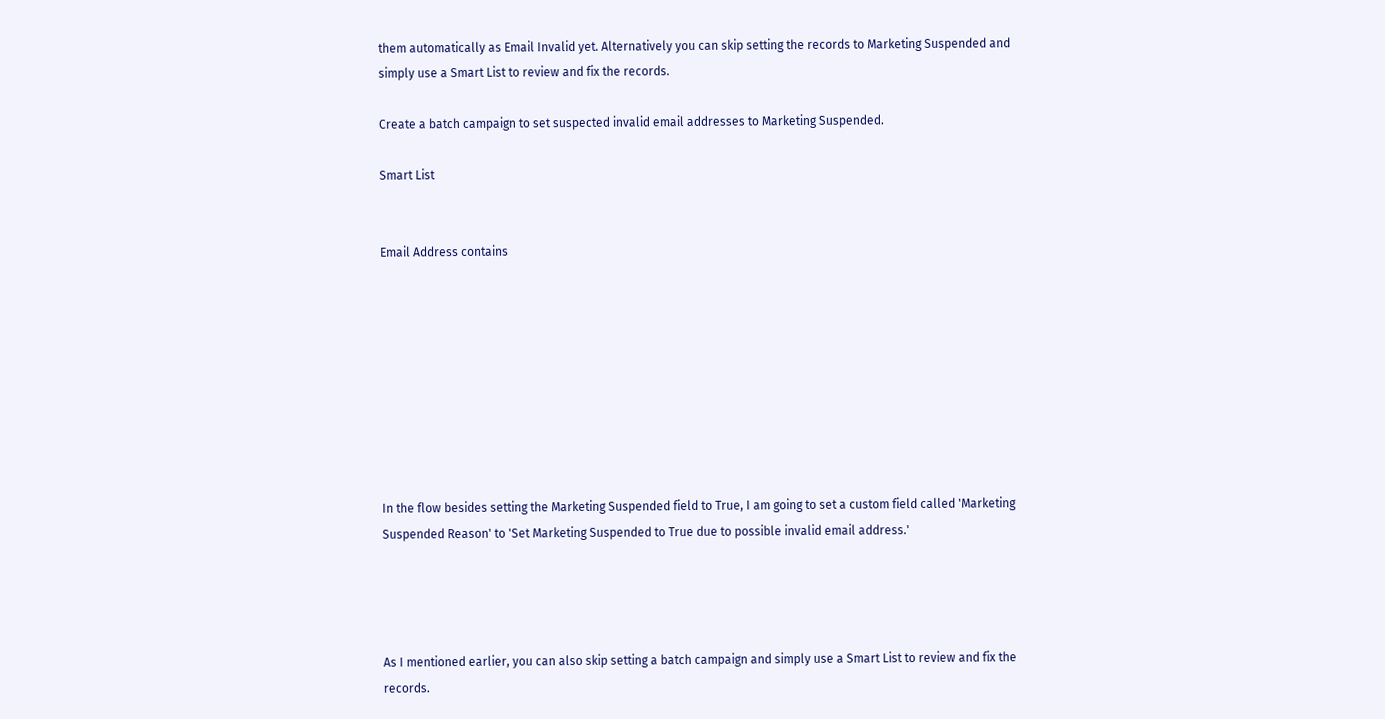them automatically as Email Invalid yet. Alternatively you can skip setting the records to Marketing Suspended and simply use a Smart List to review and fix the records.

Create a batch campaign to set suspected invalid email addresses to Marketing Suspended.

Smart List


Email Address contains









In the flow besides setting the Marketing Suspended field to True, I am going to set a custom field called 'Marketing Suspended Reason' to 'Set Marketing Suspended to True due to possible invalid email address.'




As I mentioned earlier, you can also skip setting a batch campaign and simply use a Smart List to review and fix the records.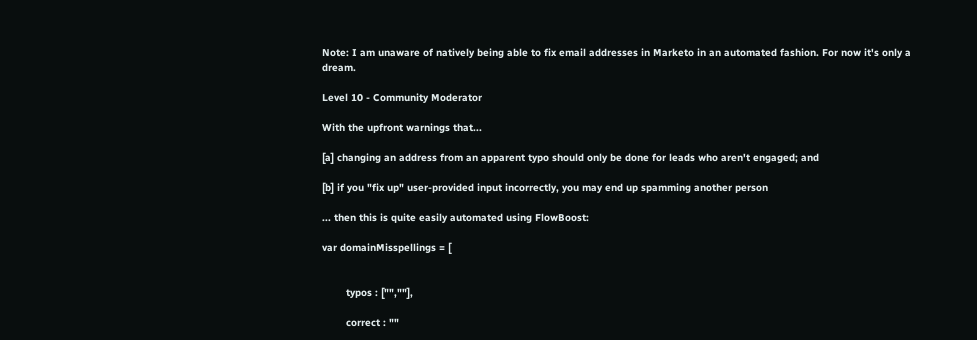Note: I am unaware of natively being able to fix email addresses in Marketo in an automated fashion. For now it's only a dream.

Level 10 - Community Moderator

With the upfront warnings that...

[a] changing an address from an apparent typo should only be done for leads who aren't engaged; and

[b] if you "fix up" user-provided input incorrectly, you may end up spamming another person

... then this is quite easily automated using FlowBoost:

var domainMisspellings = [


        typos : ["",""],

        correct : ""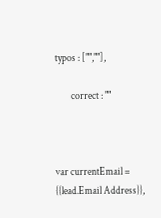typos : ["",""],

        correct : ""



var currentEmail = {{lead.Email Address}},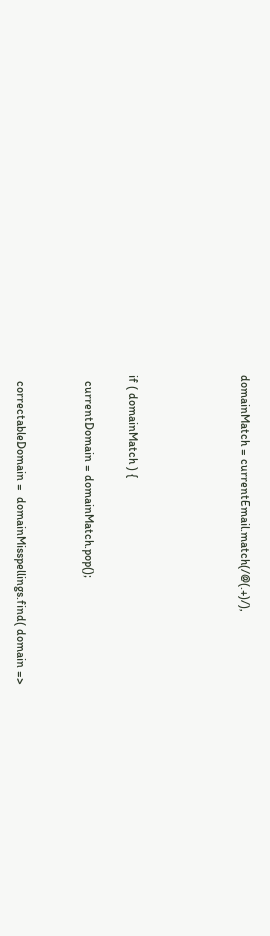domainMatch = currentEmail.match(/@(.+)/),




if ( domainMatch ) {

  currentDomain = domainMatch.pop();


  correctableDomain =  domainMisspellings.find( domain =>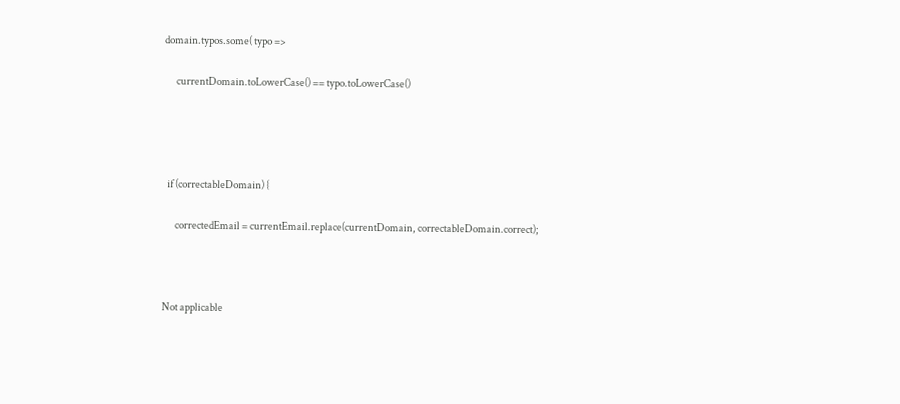domain.typos.some( typo =>

      currentDomain.toLowerCase() == typo.toLowerCase()




  if (correctableDomain) {

      correctedEmail = currentEmail.replace(currentDomain, correctableDomain.correct);



Not applicable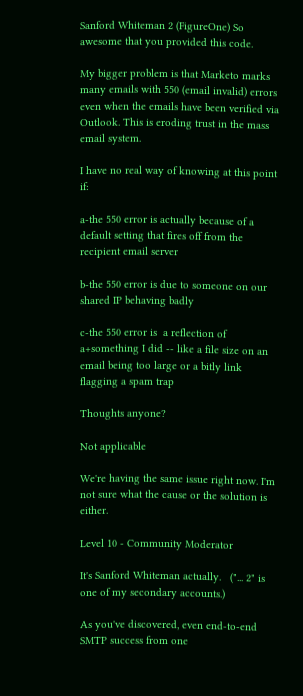Sanford Whiteman 2 (FigureOne) So awesome that you provided this code.

My bigger problem is that Marketo marks many emails with 550 (email invalid) errors even when the emails have been verified via Outlook. This is eroding trust in the mass email system.

I have no real way of knowing at this point if:

a-the 550 error is actually because of a default setting that fires off from the recipient email server

b-the 550 error is due to someone on our shared IP behaving badly

c-the 550 error is  a reflection of a+something I did -- like a file size on an email being too large or a bitly link flagging a spam trap

Thoughts anyone?

Not applicable

We're having the same issue right now. I'm not sure what the cause or the solution is either.

Level 10 - Community Moderator

It's Sanford Whiteman actually.   ("... 2" is one of my secondary accounts.)

As you've discovered, even end-to-end SMTP success from one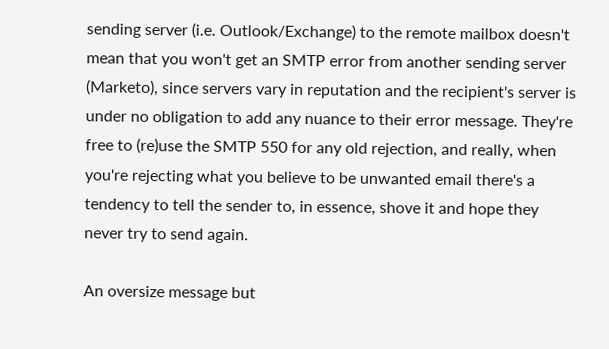sending server (i.e. Outlook/Exchange) to the remote mailbox doesn't mean that you won't get an SMTP error from another sending server (Marketo), since servers vary in reputation and the recipient's server is under no obligation to add any nuance to their error message. They're free to (re)use the SMTP 550 for any old rejection, and really, when you're rejecting what you believe to be unwanted email there's a tendency to tell the sender to, in essence, shove it and hope they never try to send again.

An oversize message but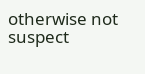otherwise not suspect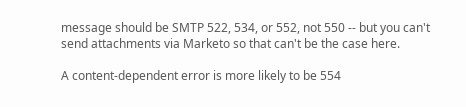message should be SMTP 522, 534, or 552, not 550 -- but you can't send attachments via Marketo so that can't be the case here.

A content-dependent error is more likely to be 554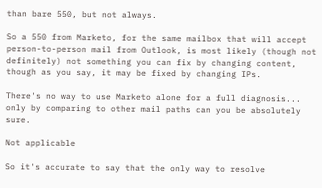than bare 550, but not always.

So a 550 from Marketo, for the same mailbox that will accept person-to-person mail from Outlook, is most likely (though not definitely) not something you can fix by changing content, though as you say, it may be fixed by changing IPs.

There's no way to use Marketo alone for a full diagnosis... only by comparing to other mail paths can you be absolutely sure.

Not applicable

So it's accurate to say that the only way to resolve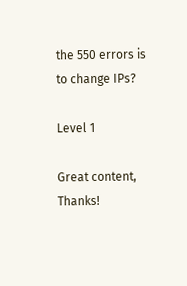the 550 errors is to change IPs?

Level 1

Great content, Thanks!